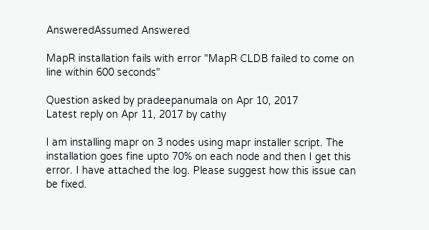AnsweredAssumed Answered

MapR installation fails with error "MapR CLDB failed to come on line within 600 seconds"

Question asked by pradeepanumala on Apr 10, 2017
Latest reply on Apr 11, 2017 by cathy

I am installing mapr on 3 nodes using mapr installer script. The installation goes fine upto 70% on each node and then I get this error. I have attached the log. Please suggest how this issue can be fixed.